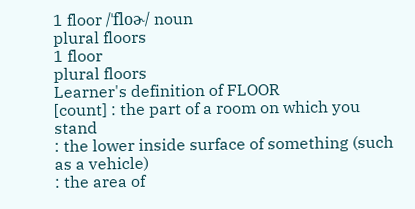1 floor /ˈfloɚ/ noun
plural floors
1 floor
plural floors
Learner's definition of FLOOR
[count] : the part of a room on which you stand
: the lower inside surface of something (such as a vehicle)
: the area of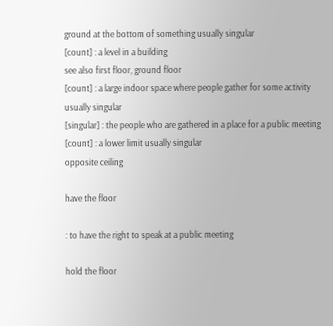ground at the bottom of something usually singular
[count] : a level in a building
see also first floor, ground floor
[count] : a large indoor space where people gather for some activity usually singular
[singular] : the people who are gathered in a place for a public meeting
[count] : a lower limit usually singular
opposite ceiling

have the floor

: to have the right to speak at a public meeting

hold the floor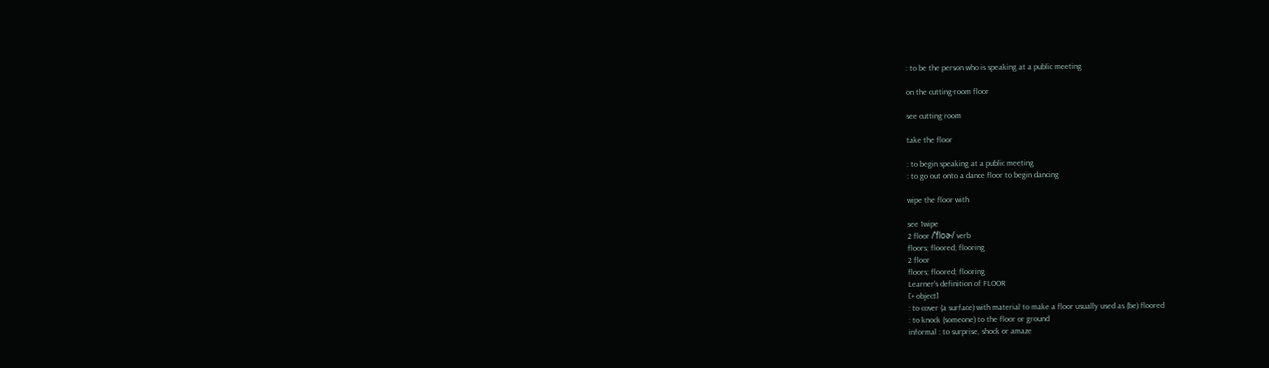: to be the person who is speaking at a public meeting

on the cutting-room floor

see cutting room

take the floor

: to begin speaking at a public meeting
: to go out onto a dance floor to begin dancing

wipe the floor with

see 1wipe
2 floor /ˈfloɚ/ verb
floors; floored; flooring
2 floor
floors; floored; flooring
Learner's definition of FLOOR
[+ object]
: to cover (a surface) with material to make a floor usually used as (be) floored
: to knock (someone) to the floor or ground
informal : to surprise, shock or amaze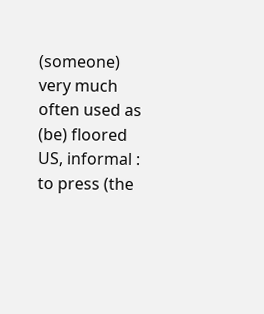(someone) very much often used as (be) floored
US, informal : to press (the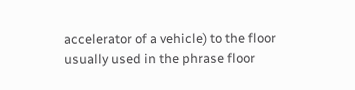accelerator of a vehicle) to the floor usually used in the phrase floor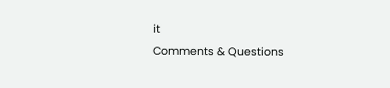it
Comments & Questions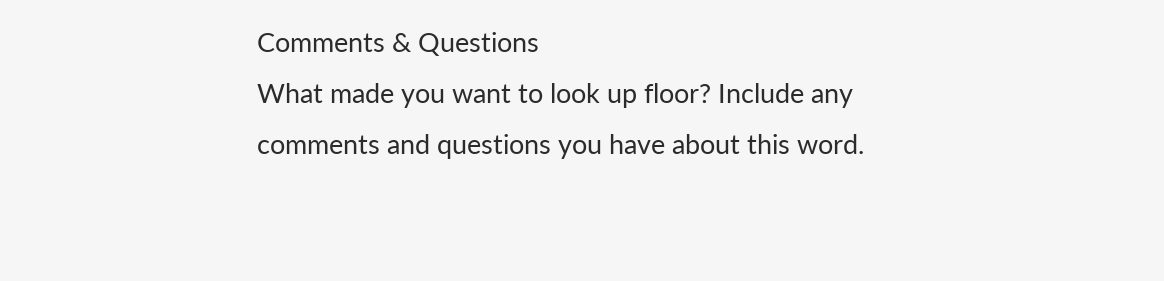Comments & Questions
What made you want to look up floor? Include any comments and questions you have about this word.